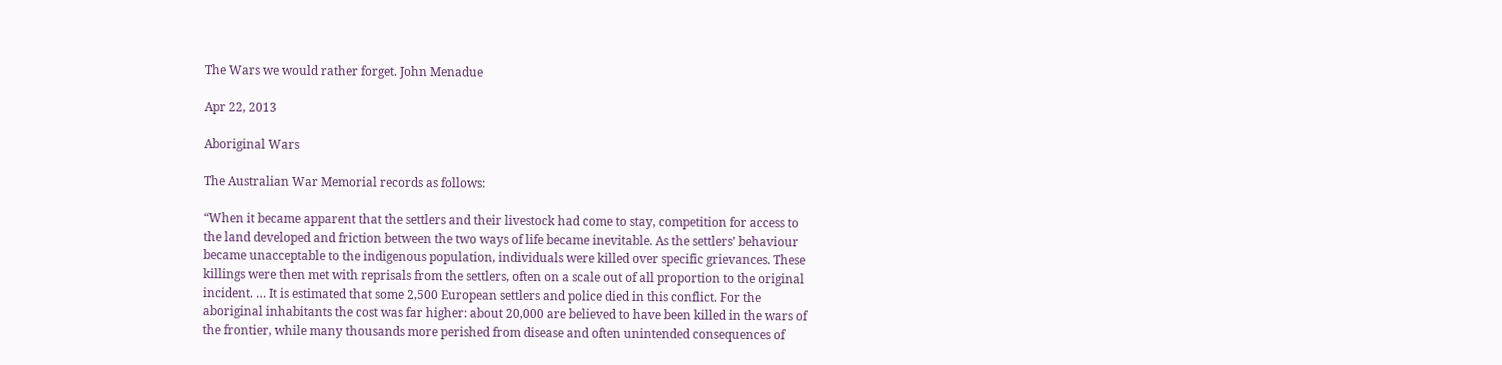The Wars we would rather forget. John Menadue

Apr 22, 2013

Aboriginal Wars

The Australian War Memorial records as follows:

“When it became apparent that the settlers and their livestock had come to stay, competition for access to the land developed and friction between the two ways of life became inevitable. As the settlers’ behaviour became unacceptable to the indigenous population, individuals were killed over specific grievances. These killings were then met with reprisals from the settlers, often on a scale out of all proportion to the original incident. … It is estimated that some 2,500 European settlers and police died in this conflict. For the aboriginal inhabitants the cost was far higher: about 20,000 are believed to have been killed in the wars of the frontier, while many thousands more perished from disease and often unintended consequences of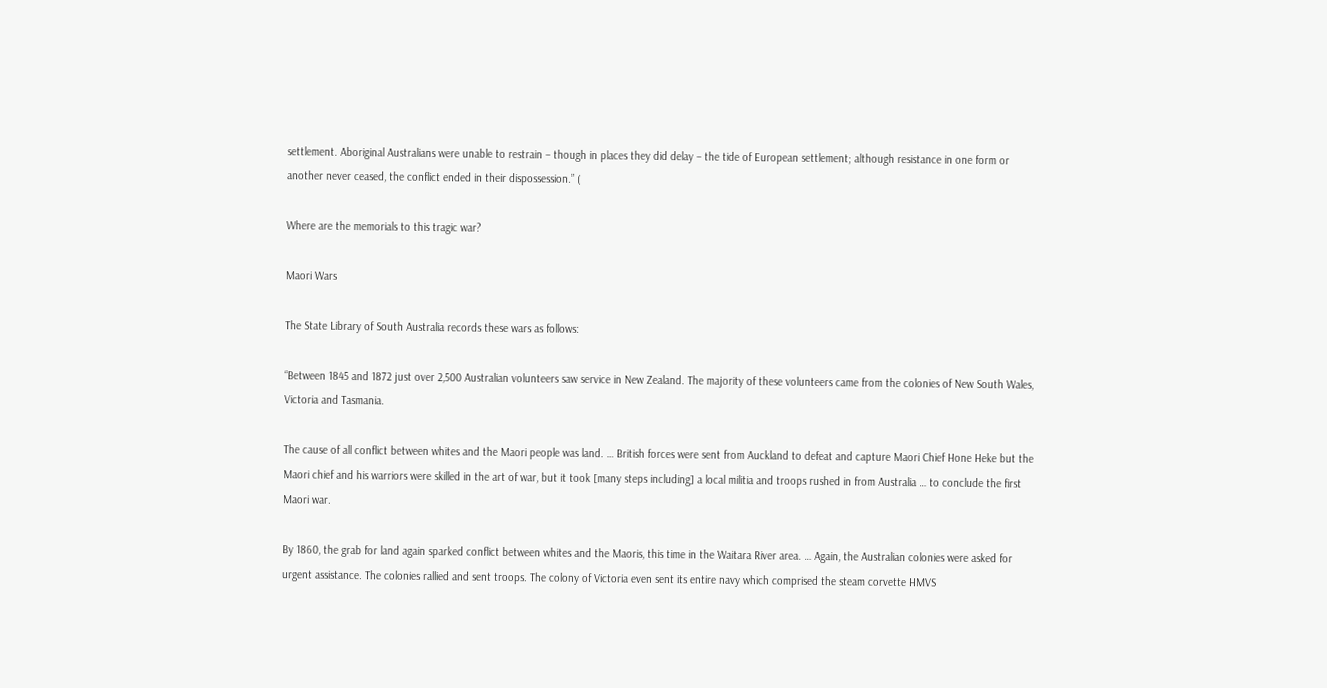settlement. Aboriginal Australians were unable to restrain – though in places they did delay – the tide of European settlement; although resistance in one form or another never ceased, the conflict ended in their dispossession.” (

Where are the memorials to this tragic war?

Maori Wars

The State Library of South Australia records these wars as follows:

“Between 1845 and 1872 just over 2,500 Australian volunteers saw service in New Zealand. The majority of these volunteers came from the colonies of New South Wales, Victoria and Tasmania.

The cause of all conflict between whites and the Maori people was land. … British forces were sent from Auckland to defeat and capture Maori Chief Hone Heke but the Maori chief and his warriors were skilled in the art of war, but it took [many steps including] a local militia and troops rushed in from Australia … to conclude the first Maori war.

By 1860, the grab for land again sparked conflict between whites and the Maoris, this time in the Waitara River area. … Again, the Australian colonies were asked for urgent assistance. The colonies rallied and sent troops. The colony of Victoria even sent its entire navy which comprised the steam corvette HMVS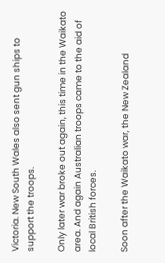Victoria. New South Wales also sent gun ships to support the troops.

Only later war broke out again, this time in the Waikato area. And again Australian troops came to the aid of local British forces.

Soon after the Waikato war, the New Zealand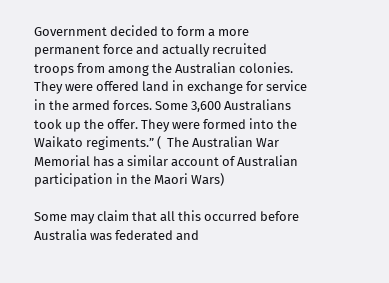Government decided to form a more permanent force and actually recruited troops from among the Australian colonies. They were offered land in exchange for service in the armed forces. Some 3,600 Australians took up the offer. They were formed into the Waikato regiments.” (  The Australian War Memorial has a similar account of Australian participation in the Maori Wars)

Some may claim that all this occurred before Australia was federated and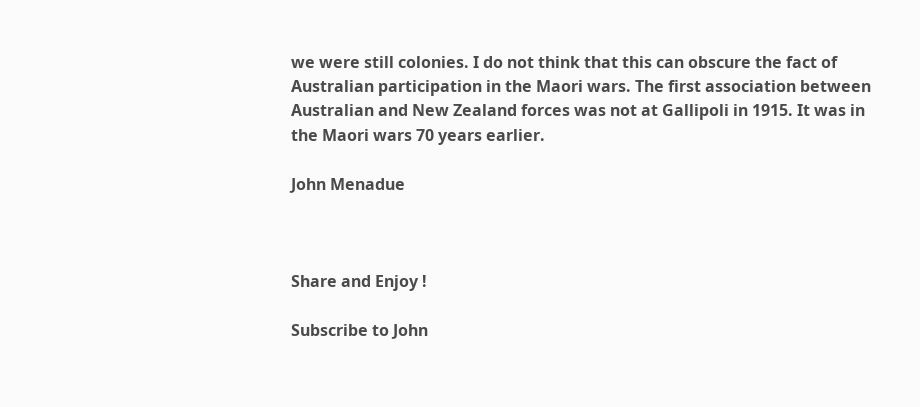we were still colonies. I do not think that this can obscure the fact of Australian participation in the Maori wars. The first association between Australian and New Zealand forces was not at Gallipoli in 1915. It was in the Maori wars 70 years earlier.

John Menadue



Share and Enjoy !

Subscribe to John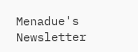Menadue's Newsletter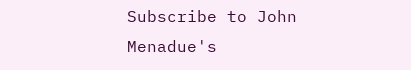Subscribe to John Menadue's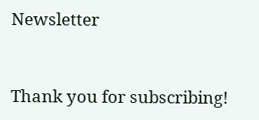Newsletter


Thank you for subscribing!